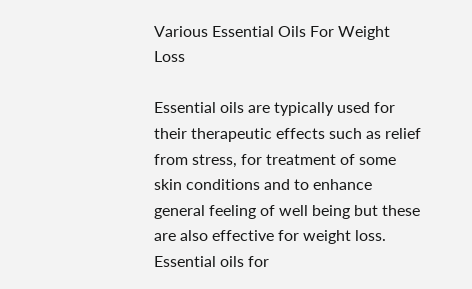Various Essential Oils For Weight Loss

Essential oils are typically used for their therapeutic effects such as relief from stress, for treatment of some skin conditions and to enhance general feeling of well being but these are also effective for weight loss. Essential oils for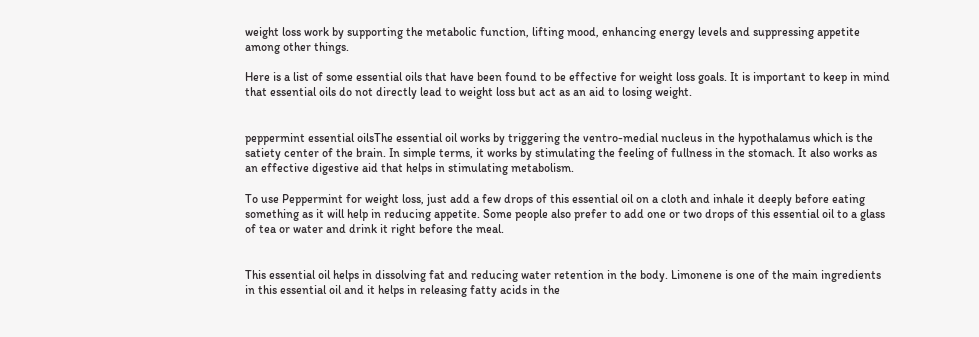weight loss work by supporting the metabolic function, lifting mood, enhancing energy levels and suppressing appetite among other things.

Here is a list of some essential oils that have been found to be effective for weight loss goals. It is important to keep in mind that essential oils do not directly lead to weight loss but act as an aid to losing weight.


peppermint essential oilsThe essential oil works by triggering the ventro-medial nucleus in the hypothalamus which is the satiety center of the brain. In simple terms, it works by stimulating the feeling of fullness in the stomach. It also works as an effective digestive aid that helps in stimulating metabolism.

To use Peppermint for weight loss, just add a few drops of this essential oil on a cloth and inhale it deeply before eating something as it will help in reducing appetite. Some people also prefer to add one or two drops of this essential oil to a glass of tea or water and drink it right before the meal.


This essential oil helps in dissolving fat and reducing water retention in the body. Limonene is one of the main ingredients in this essential oil and it helps in releasing fatty acids in the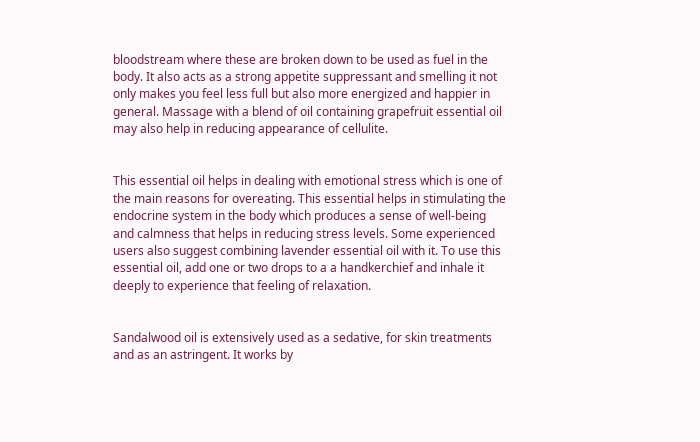bloodstream where these are broken down to be used as fuel in the body. It also acts as a strong appetite suppressant and smelling it not only makes you feel less full but also more energized and happier in general. Massage with a blend of oil containing grapefruit essential oil may also help in reducing appearance of cellulite.


This essential oil helps in dealing with emotional stress which is one of the main reasons for overeating. This essential helps in stimulating the endocrine system in the body which produces a sense of well-being and calmness that helps in reducing stress levels. Some experienced users also suggest combining lavender essential oil with it. To use this essential oil, add one or two drops to a a handkerchief and inhale it deeply to experience that feeling of relaxation.


Sandalwood oil is extensively used as a sedative, for skin treatments and as an astringent. It works by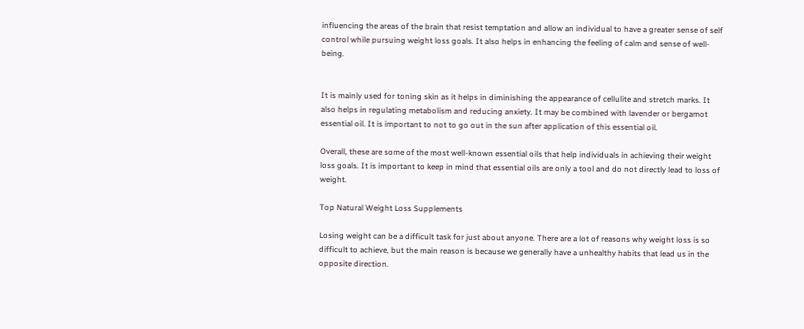influencing the areas of the brain that resist temptation and allow an individual to have a greater sense of self control while pursuing weight loss goals. It also helps in enhancing the feeling of calm and sense of well-being.


It is mainly used for toning skin as it helps in diminishing the appearance of cellulite and stretch marks. It also helps in regulating metabolism and reducing anxiety. It may be combined with lavender or bergamot essential oil. It is important to not to go out in the sun after application of this essential oil.

Overall, these are some of the most well-known essential oils that help individuals in achieving their weight loss goals. It is important to keep in mind that essential oils are only a tool and do not directly lead to loss of weight.

Top Natural Weight Loss Supplements

Losing weight can be a difficult task for just about anyone. There are a lot of reasons why weight loss is so difficult to achieve, but the main reason is because we generally have a unhealthy habits that lead us in the opposite direction.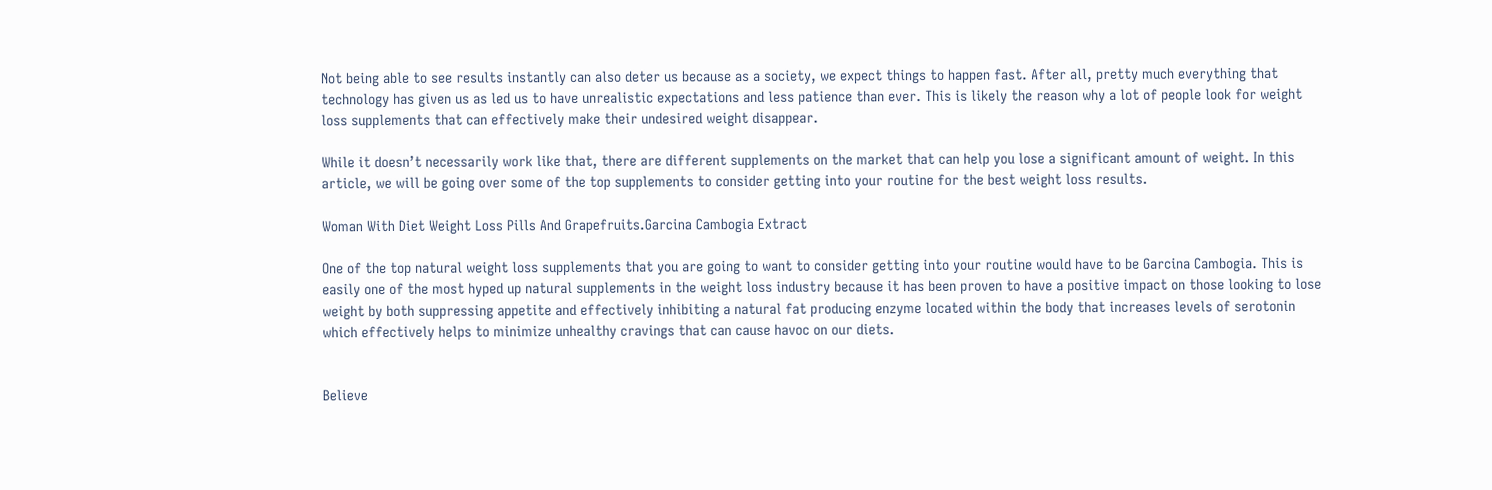Not being able to see results instantly can also deter us because as a society, we expect things to happen fast. After all, pretty much everything that technology has given us as led us to have unrealistic expectations and less patience than ever. This is likely the reason why a lot of people look for weight loss supplements that can effectively make their undesired weight disappear.

While it doesn’t necessarily work like that, there are different supplements on the market that can help you lose a significant amount of weight. In this article, we will be going over some of the top supplements to consider getting into your routine for the best weight loss results.

Woman With Diet Weight Loss Pills And Grapefruits.Garcina Cambogia Extract

One of the top natural weight loss supplements that you are going to want to consider getting into your routine would have to be Garcina Cambogia. This is easily one of the most hyped up natural supplements in the weight loss industry because it has been proven to have a positive impact on those looking to lose weight by both suppressing appetite and effectively inhibiting a natural fat producing enzyme located within the body that increases levels of serotonin which effectively helps to minimize unhealthy cravings that can cause havoc on our diets.


Believe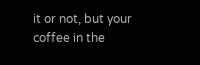it or not, but your coffee in the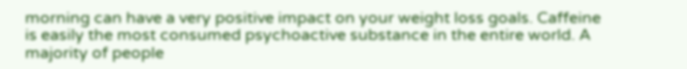morning can have a very positive impact on your weight loss goals. Caffeine is easily the most consumed psychoactive substance in the entire world. A majority of people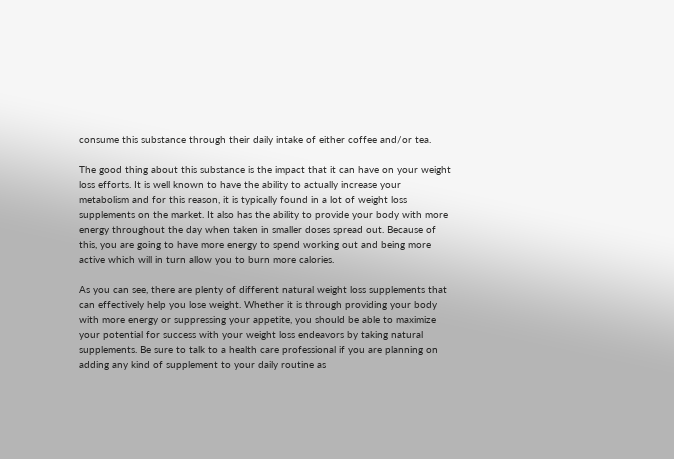consume this substance through their daily intake of either coffee and/or tea.

The good thing about this substance is the impact that it can have on your weight loss efforts. It is well known to have the ability to actually increase your metabolism and for this reason, it is typically found in a lot of weight loss supplements on the market. It also has the ability to provide your body with more energy throughout the day when taken in smaller doses spread out. Because of this, you are going to have more energy to spend working out and being more active which will in turn allow you to burn more calories.

As you can see, there are plenty of different natural weight loss supplements that can effectively help you lose weight. Whether it is through providing your body with more energy or suppressing your appetite, you should be able to maximize your potential for success with your weight loss endeavors by taking natural supplements. Be sure to talk to a health care professional if you are planning on adding any kind of supplement to your daily routine as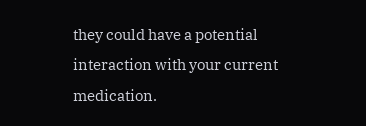they could have a potential interaction with your current medication.